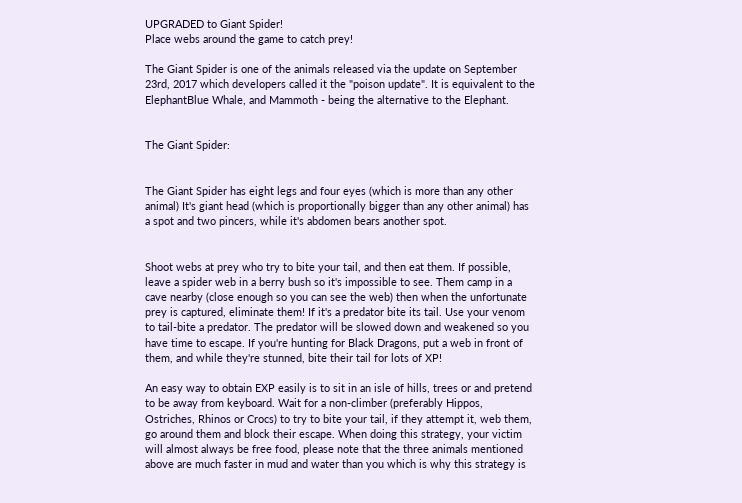UPGRADED to Giant Spider!
Place webs around the game to catch prey!

The Giant Spider is one of the animals released via the update on September 23rd, 2017 which developers called it the "poison update". It is equivalent to the ElephantBlue Whale, and Mammoth - being the alternative to the Elephant.


The Giant Spider:


The Giant Spider has eight legs and four eyes (which is more than any other animal) It's giant head (which is proportionally bigger than any other animal) has a spot and two pincers, while it's abdomen bears another spot.


Shoot webs at prey who try to bite your tail, and then eat them. If possible, leave a spider web in a berry bush so it's impossible to see. Them camp in a cave nearby (close enough so you can see the web) then when the unfortunate prey is captured, eliminate them! If it's a predator bite its tail. Use your venom to tail-bite a predator. The predator will be slowed down and weakened so you have time to escape. If you're hunting for Black Dragons, put a web in front of them, and while they're stunned, bite their tail for lots of XP!

An easy way to obtain EXP easily is to sit in an isle of hills, trees or and pretend to be away from keyboard. Wait for a non-climber (preferably Hippos, Ostriches, Rhinos or Crocs) to try to bite your tail, if they attempt it, web them, go around them and block their escape. When doing this strategy, your victim will almost always be free food, please note that the three animals mentioned above are much faster in mud and water than you which is why this strategy is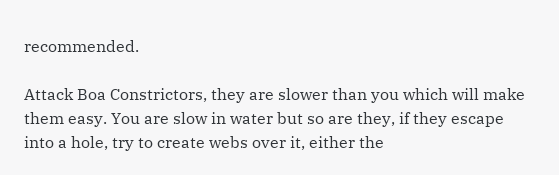recommended.

Attack Boa Constrictors, they are slower than you which will make them easy. You are slow in water but so are they, if they escape into a hole, try to create webs over it, either the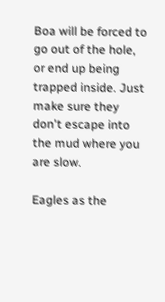Boa will be forced to go out of the hole, or end up being trapped inside. Just make sure they don't escape into the mud where you are slow.

Eagles as the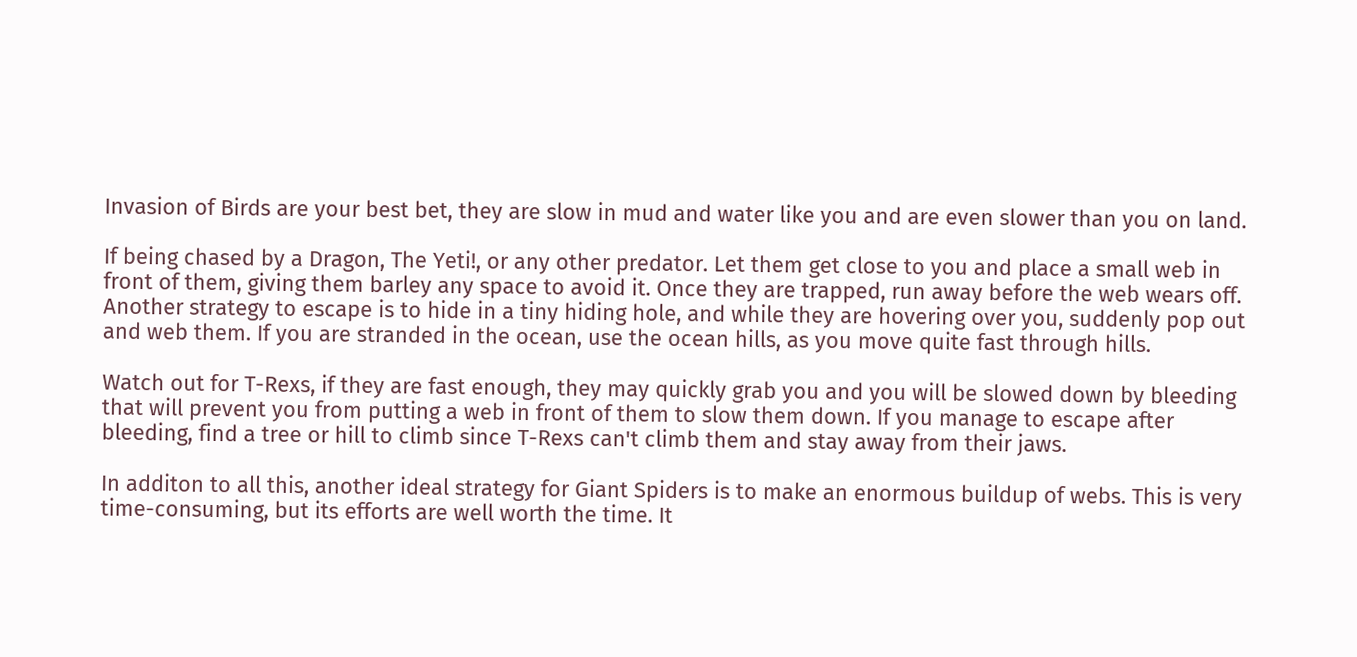Invasion of Birds are your best bet, they are slow in mud and water like you and are even slower than you on land.

If being chased by a Dragon, The Yeti!, or any other predator. Let them get close to you and place a small web in front of them, giving them barley any space to avoid it. Once they are trapped, run away before the web wears off. Another strategy to escape is to hide in a tiny hiding hole, and while they are hovering over you, suddenly pop out and web them. If you are stranded in the ocean, use the ocean hills, as you move quite fast through hills.

Watch out for T-Rexs, if they are fast enough, they may quickly grab you and you will be slowed down by bleeding that will prevent you from putting a web in front of them to slow them down. If you manage to escape after bleeding, find a tree or hill to climb since T-Rexs can't climb them and stay away from their jaws.

In additon to all this, another ideal strategy for Giant Spiders is to make an enormous buildup of webs. This is very time-consuming, but its efforts are well worth the time. It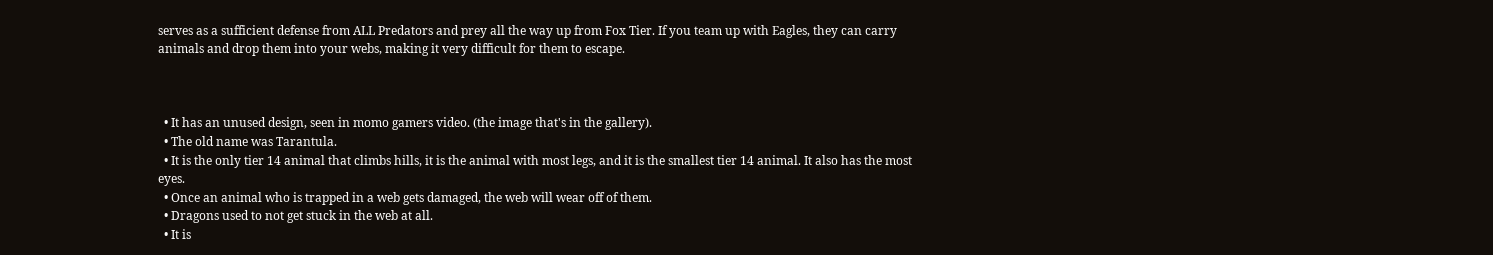serves as a sufficient defense from ALL Predators and prey all the way up from Fox Tier. If you team up with Eagles, they can carry animals and drop them into your webs, making it very difficult for them to escape.



  • It has an unused design, seen in momo gamers video. (the image that's in the gallery).
  • The old name was Tarantula.
  • It is the only tier 14 animal that climbs hills, it is the animal with most legs, and it is the smallest tier 14 animal. It also has the most eyes.
  • Once an animal who is trapped in a web gets damaged, the web will wear off of them.
  • Dragons used to not get stuck in the web at all.
  • It is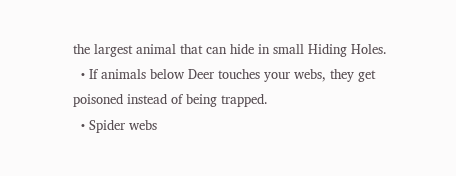the largest animal that can hide in small Hiding Holes.
  • If animals below Deer touches your webs, they get poisoned instead of being trapped.
  • Spider webs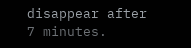disappear after 7 minutes.